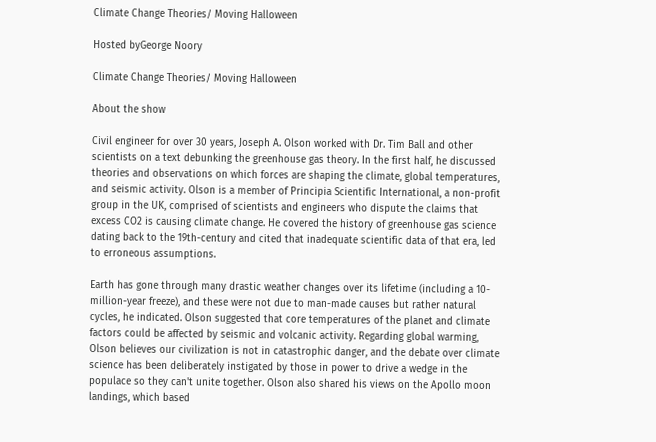Climate Change Theories/ Moving Halloween

Hosted byGeorge Noory

Climate Change Theories/ Moving Halloween

About the show

Civil engineer for over 30 years, Joseph A. Olson worked with Dr. Tim Ball and other scientists on a text debunking the greenhouse gas theory. In the first half, he discussed theories and observations on which forces are shaping the climate, global temperatures, and seismic activity. Olson is a member of Principia Scientific International, a non-profit group in the UK, comprised of scientists and engineers who dispute the claims that excess CO2 is causing climate change. He covered the history of greenhouse gas science dating back to the 19th-century and cited that inadequate scientific data of that era, led to erroneous assumptions.

Earth has gone through many drastic weather changes over its lifetime (including a 10-million-year freeze), and these were not due to man-made causes but rather natural cycles, he indicated. Olson suggested that core temperatures of the planet and climate factors could be affected by seismic and volcanic activity. Regarding global warming, Olson believes our civilization is not in catastrophic danger, and the debate over climate science has been deliberately instigated by those in power to drive a wedge in the populace so they can't unite together. Olson also shared his views on the Apollo moon landings, which based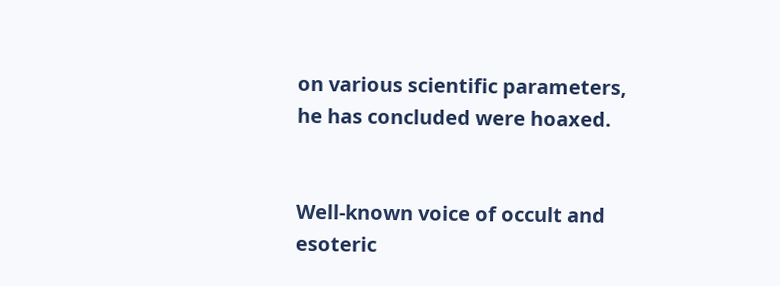on various scientific parameters, he has concluded were hoaxed.


Well-known voice of occult and esoteric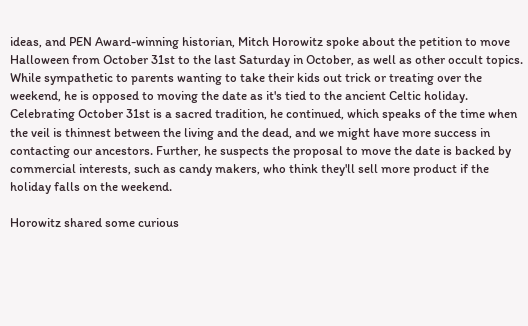ideas, and PEN Award-winning historian, Mitch Horowitz spoke about the petition to move Halloween from October 31st to the last Saturday in October, as well as other occult topics. While sympathetic to parents wanting to take their kids out trick or treating over the weekend, he is opposed to moving the date as it's tied to the ancient Celtic holiday. Celebrating October 31st is a sacred tradition, he continued, which speaks of the time when the veil is thinnest between the living and the dead, and we might have more success in contacting our ancestors. Further, he suspects the proposal to move the date is backed by commercial interests, such as candy makers, who think they'll sell more product if the holiday falls on the weekend.

Horowitz shared some curious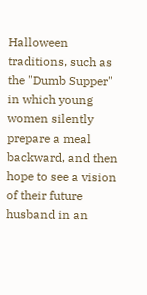Halloween traditions, such as the "Dumb Supper" in which young women silently prepare a meal backward, and then hope to see a vision of their future husband in an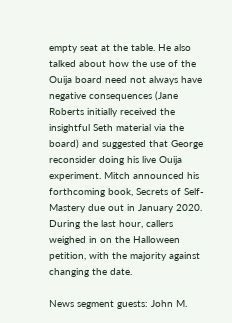empty seat at the table. He also talked about how the use of the Ouija board need not always have negative consequences (Jane Roberts initially received the insightful Seth material via the board) and suggested that George reconsider doing his live Ouija experiment. Mitch announced his forthcoming book, Secrets of Self-Mastery due out in January 2020. During the last hour, callers weighed in on the Halloween petition, with the majority against changing the date.

News segment guests: John M.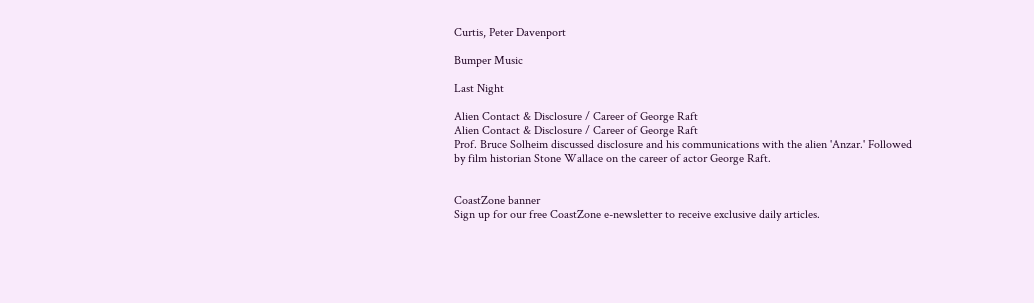Curtis, Peter Davenport

Bumper Music

Last Night

Alien Contact & Disclosure / Career of George Raft
Alien Contact & Disclosure / Career of George Raft
Prof. Bruce Solheim discussed disclosure and his communications with the alien 'Anzar.' Followed by film historian Stone Wallace on the career of actor George Raft.


CoastZone banner
Sign up for our free CoastZone e-newsletter to receive exclusive daily articles.